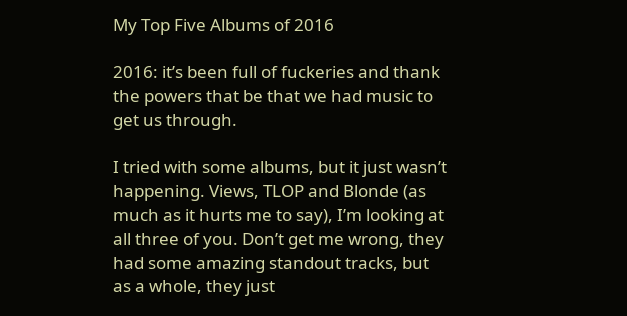My Top Five Albums of 2016

2016: it’s been full of fuckeries and thank the powers that be that we had music to get us through.

I tried with some albums, but it just wasn’t happening. Views, TLOP and Blonde (as much as it hurts me to say), I’m looking at all three of you. Don’t get me wrong, they had some amazing standout tracks, but as a whole, they just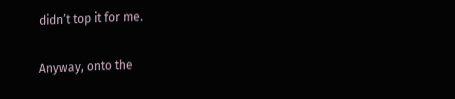didn’t top it for me.

Anyway, onto the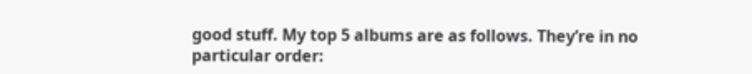good stuff. My top 5 albums are as follows. They’re in no particular order: